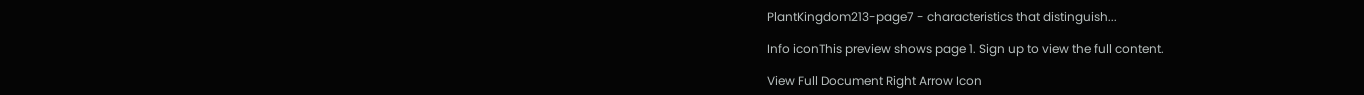PlantKingdom213-page7 - characteristics that distinguish...

Info iconThis preview shows page 1. Sign up to view the full content.

View Full Document Right Arrow Icon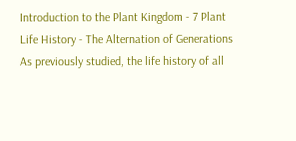Introduction to the Plant Kingdom - 7 Plant Life History - The Alternation of Generations As previously studied, the life history of all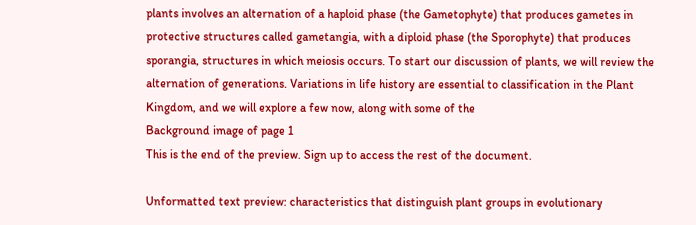plants involves an alternation of a haploid phase (the Gametophyte) that produces gametes in protective structures called gametangia, with a diploid phase (the Sporophyte) that produces sporangia, structures in which meiosis occurs. To start our discussion of plants, we will review the alternation of generations. Variations in life history are essential to classification in the Plant Kingdom, and we will explore a few now, along with some of the
Background image of page 1
This is the end of the preview. Sign up to access the rest of the document.

Unformatted text preview: characteristics that distinguish plant groups in evolutionary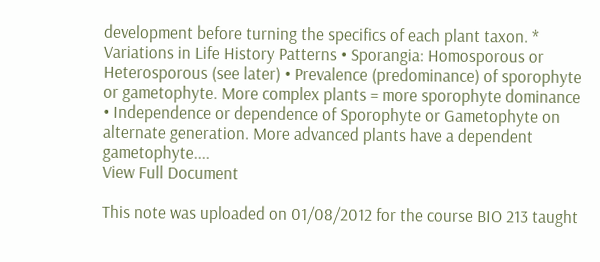development before turning the specifics of each plant taxon. * Variations in Life History Patterns • Sporangia: Homosporous or Heterosporous (see later) • Prevalence (predominance) of sporophyte or gametophyte. More complex plants = more sporophyte dominance • Independence or dependence of Sporophyte or Gametophyte on alternate generation. More advanced plants have a dependent gametophyte....
View Full Document

This note was uploaded on 01/08/2012 for the course BIO 213 taught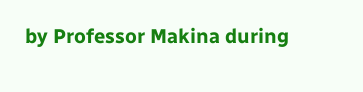by Professor Makina during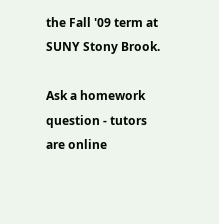the Fall '09 term at SUNY Stony Brook.

Ask a homework question - tutors are online